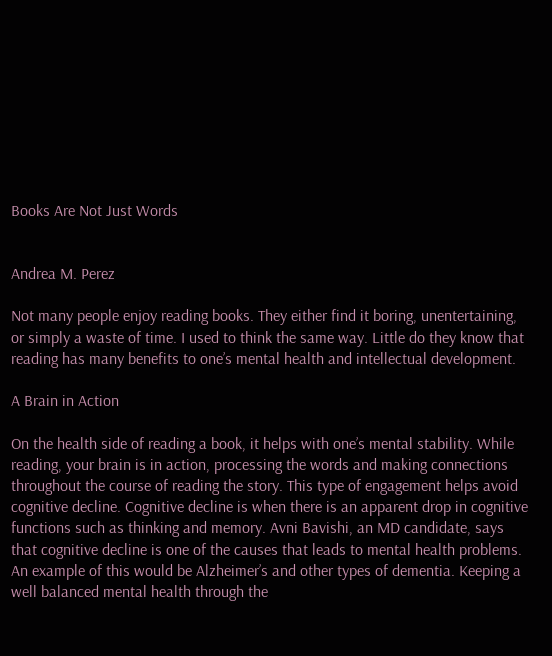Books Are Not Just Words


Andrea M. Perez

Not many people enjoy reading books. They either find it boring, unentertaining, or simply a waste of time. I used to think the same way. Little do they know that reading has many benefits to one’s mental health and intellectual development.

A Brain in Action

On the health side of reading a book, it helps with one’s mental stability. While reading, your brain is in action, processing the words and making connections throughout the course of reading the story. This type of engagement helps avoid cognitive decline. Cognitive decline is when there is an apparent drop in cognitive functions such as thinking and memory. Avni Bavishi, an MD candidate, says that cognitive decline is one of the causes that leads to mental health problems. An example of this would be Alzheimer’s and other types of dementia. Keeping a well balanced mental health through the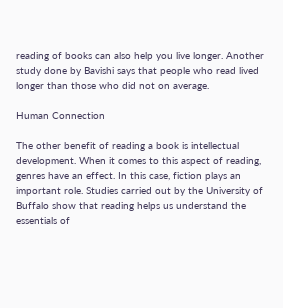reading of books can also help you live longer. Another study done by Bavishi says that people who read lived longer than those who did not on average.

Human Connection

The other benefit of reading a book is intellectual development. When it comes to this aspect of reading, genres have an effect. In this case, fiction plays an important role. Studies carried out by the University of Buffalo show that reading helps us understand the essentials of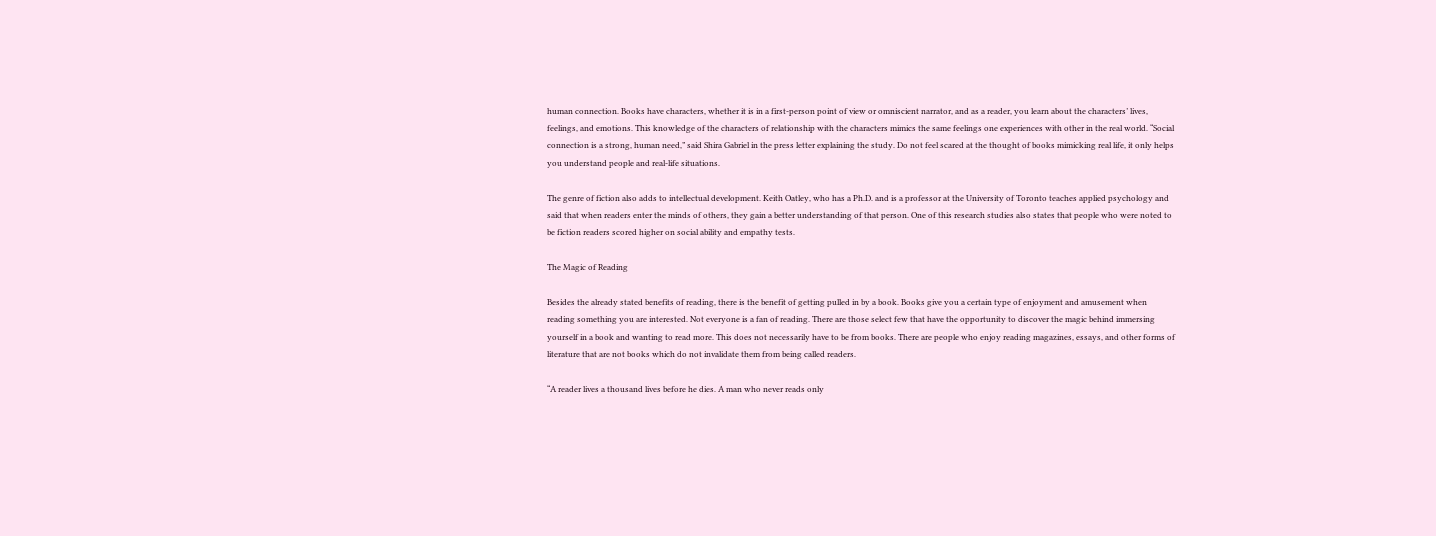human connection. Books have characters, whether it is in a first-person point of view or omniscient narrator, and as a reader, you learn about the characters’ lives, feelings, and emotions. This knowledge of the characters of relationship with the characters mimics the same feelings one experiences with other in the real world. “Social connection is a strong, human need,” said Shira Gabriel in the press letter explaining the study. Do not feel scared at the thought of books mimicking real life, it only helps you understand people and real-life situations.

The genre of fiction also adds to intellectual development. Keith Oatley, who has a Ph.D. and is a professor at the University of Toronto teaches applied psychology and said that when readers enter the minds of others, they gain a better understanding of that person. One of this research studies also states that people who were noted to be fiction readers scored higher on social ability and empathy tests.

The Magic of Reading

Besides the already stated benefits of reading, there is the benefit of getting pulled in by a book. Books give you a certain type of enjoyment and amusement when reading something you are interested. Not everyone is a fan of reading. There are those select few that have the opportunity to discover the magic behind immersing yourself in a book and wanting to read more. This does not necessarily have to be from books. There are people who enjoy reading magazines, essays, and other forms of literature that are not books which do not invalidate them from being called readers.

“A reader lives a thousand lives before he dies. A man who never reads only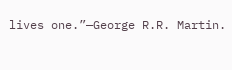lives one.”—George R.R. Martin.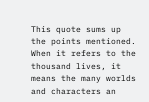This quote sums up the points mentioned. When it refers to the thousand lives, it means the many worlds and characters an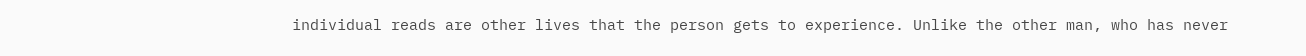individual reads are other lives that the person gets to experience. Unlike the other man, who has never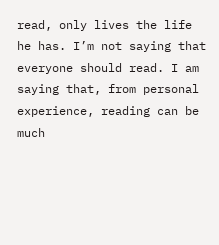read, only lives the life he has. I’m not saying that everyone should read. I am saying that, from personal experience, reading can be much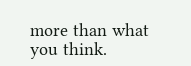more than what you think.